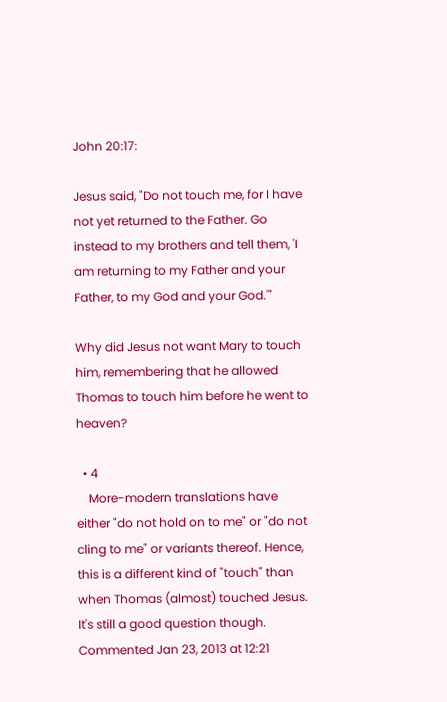John 20:17:

Jesus said, "Do not touch me, for I have not yet returned to the Father. Go instead to my brothers and tell them, 'I am returning to my Father and your Father, to my God and your God.'"

Why did Jesus not want Mary to touch him, remembering that he allowed Thomas to touch him before he went to heaven?

  • 4
    More-modern translations have either "do not hold on to me" or "do not cling to me" or variants thereof. Hence, this is a different kind of "touch" than when Thomas (almost) touched Jesus. It's still a good question though. Commented Jan 23, 2013 at 12:21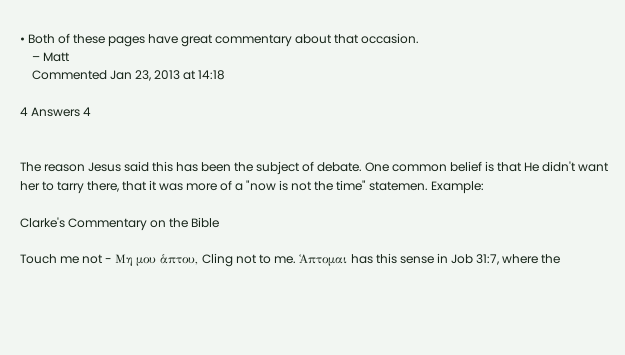• Both of these pages have great commentary about that occasion.
    – Matt
    Commented Jan 23, 2013 at 14:18

4 Answers 4


The reason Jesus said this has been the subject of debate. One common belief is that He didn't want her to tarry there, that it was more of a "now is not the time" statemen. Example:

Clarke's Commentary on the Bible

Touch me not - Μη μου ἁπτου, Cling not to me. Ἁπτομαι has this sense in Job 31:7, where the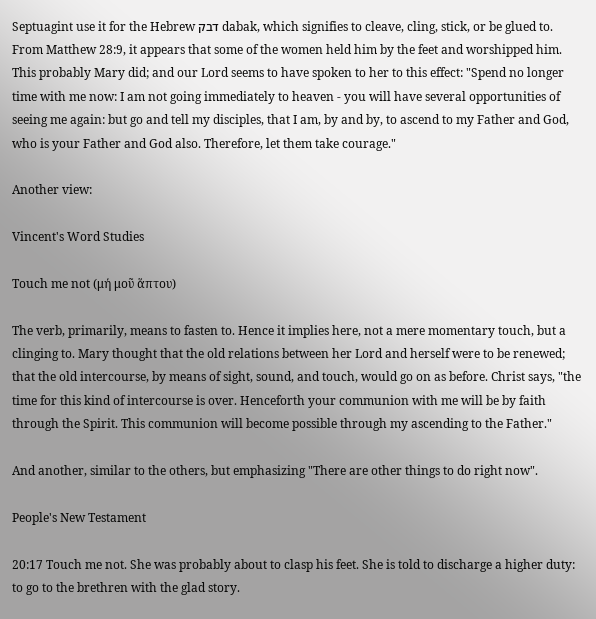Septuagint use it for the Hebrew דבק dabak, which signifies to cleave, cling, stick, or be glued to. From Matthew 28:9, it appears that some of the women held him by the feet and worshipped him. This probably Mary did; and our Lord seems to have spoken to her to this effect: "Spend no longer time with me now: I am not going immediately to heaven - you will have several opportunities of seeing me again: but go and tell my disciples, that I am, by and by, to ascend to my Father and God, who is your Father and God also. Therefore, let them take courage."

Another view:

Vincent's Word Studies

Touch me not (μή μοῦ ἅπτου)

The verb, primarily, means to fasten to. Hence it implies here, not a mere momentary touch, but a clinging to. Mary thought that the old relations between her Lord and herself were to be renewed; that the old intercourse, by means of sight, sound, and touch, would go on as before. Christ says, "the time for this kind of intercourse is over. Henceforth your communion with me will be by faith through the Spirit. This communion will become possible through my ascending to the Father."

And another, similar to the others, but emphasizing "There are other things to do right now".

People's New Testament

20:17 Touch me not. She was probably about to clasp his feet. She is told to discharge a higher duty: to go to the brethren with the glad story.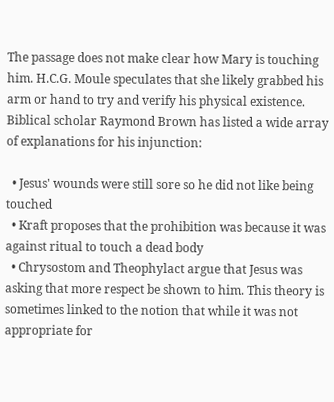The passage does not make clear how Mary is touching him. H.C.G. Moule speculates that she likely grabbed his arm or hand to try and verify his physical existence. Biblical scholar Raymond Brown has listed a wide array of explanations for his injunction:

  • Jesus' wounds were still sore so he did not like being touched
  • Kraft proposes that the prohibition was because it was against ritual to touch a dead body
  • Chrysostom and Theophylact argue that Jesus was asking that more respect be shown to him. This theory is sometimes linked to the notion that while it was not appropriate for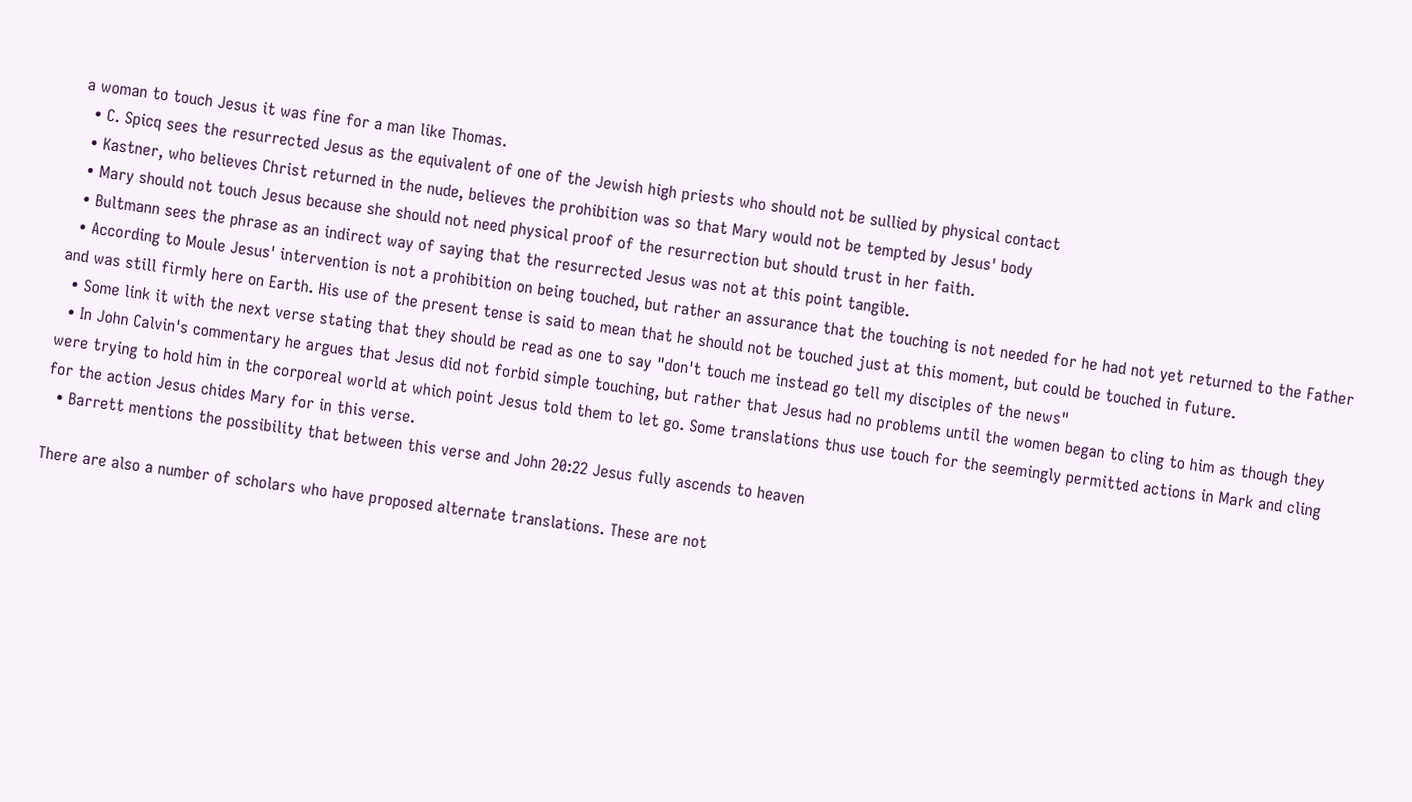a woman to touch Jesus it was fine for a man like Thomas.
  • C. Spicq sees the resurrected Jesus as the equivalent of one of the Jewish high priests who should not be sullied by physical contact
  • Kastner, who believes Christ returned in the nude, believes the prohibition was so that Mary would not be tempted by Jesus' body
  • Mary should not touch Jesus because she should not need physical proof of the resurrection but should trust in her faith.
  • Bultmann sees the phrase as an indirect way of saying that the resurrected Jesus was not at this point tangible.
  • According to Moule Jesus' intervention is not a prohibition on being touched, but rather an assurance that the touching is not needed for he had not yet returned to the Father and was still firmly here on Earth. His use of the present tense is said to mean that he should not be touched just at this moment, but could be touched in future.
  • Some link it with the next verse stating that they should be read as one to say "don't touch me instead go tell my disciples of the news"
  • In John Calvin's commentary he argues that Jesus did not forbid simple touching, but rather that Jesus had no problems until the women began to cling to him as though they were trying to hold him in the corporeal world at which point Jesus told them to let go. Some translations thus use touch for the seemingly permitted actions in Mark and cling for the action Jesus chides Mary for in this verse.
  • Barrett mentions the possibility that between this verse and John 20:22 Jesus fully ascends to heaven

There are also a number of scholars who have proposed alternate translations. These are not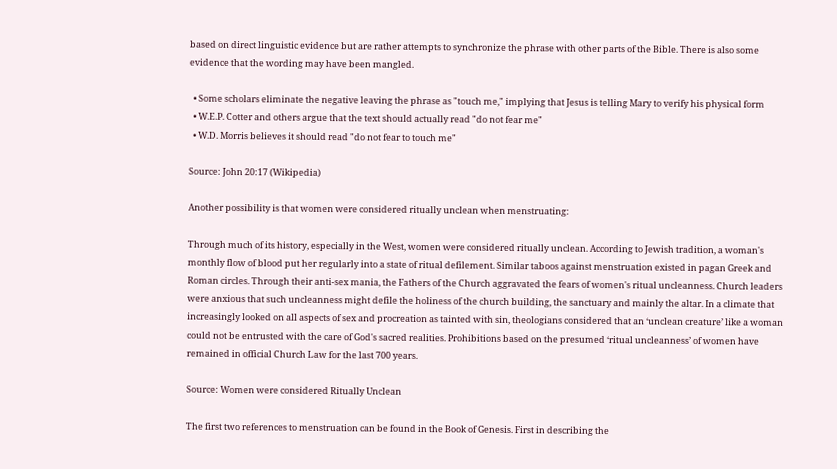based on direct linguistic evidence but are rather attempts to synchronize the phrase with other parts of the Bible. There is also some evidence that the wording may have been mangled.

  • Some scholars eliminate the negative leaving the phrase as "touch me," implying that Jesus is telling Mary to verify his physical form
  • W.E.P. Cotter and others argue that the text should actually read "do not fear me"
  • W.D. Morris believes it should read "do not fear to touch me"

Source: John 20:17 (Wikipedia)

Another possibility is that women were considered ritually unclean when menstruating:

Through much of its history, especially in the West, women were considered ritually unclean. According to Jewish tradition, a woman's monthly flow of blood put her regularly into a state of ritual defilement. Similar taboos against menstruation existed in pagan Greek and Roman circles. Through their anti-sex mania, the Fathers of the Church aggravated the fears of women's ritual uncleanness. Church leaders were anxious that such uncleanness might defile the holiness of the church building, the sanctuary and mainly the altar. In a climate that increasingly looked on all aspects of sex and procreation as tainted with sin, theologians considered that an ‘unclean creature’ like a woman could not be entrusted with the care of God's sacred realities. Prohibitions based on the presumed ‘ritual uncleanness’ of women have remained in official Church Law for the last 700 years.

Source: Women were considered Ritually Unclean

The first two references to menstruation can be found in the Book of Genesis. First in describing the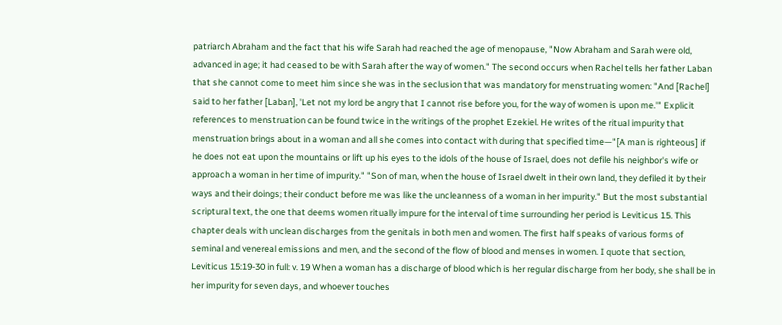patriarch Abraham and the fact that his wife Sarah had reached the age of menopause, "Now Abraham and Sarah were old, advanced in age; it had ceased to be with Sarah after the way of women." The second occurs when Rachel tells her father Laban that she cannot come to meet him since she was in the seclusion that was mandatory for menstruating women: "And [Rachel] said to her father [Laban], 'Let not my lord be angry that I cannot rise before you, for the way of women is upon me.'" Explicit references to menstruation can be found twice in the writings of the prophet Ezekiel. He writes of the ritual impurity that menstruation brings about in a woman and all she comes into contact with during that specified time—"[A man is righteous] if he does not eat upon the mountains or lift up his eyes to the idols of the house of Israel, does not defile his neighbor's wife or approach a woman in her time of impurity." "Son of man, when the house of Israel dwelt in their own land, they defiled it by their ways and their doings; their conduct before me was like the uncleanness of a woman in her impurity." But the most substantial scriptural text, the one that deems women ritually impure for the interval of time surrounding her period is Leviticus 15. This chapter deals with unclean discharges from the genitals in both men and women. The first half speaks of various forms of seminal and venereal emissions and men, and the second of the flow of blood and menses in women. I quote that section, Leviticus 15:19-30 in full: v. 19 When a woman has a discharge of blood which is her regular discharge from her body, she shall be in her impurity for seven days, and whoever touches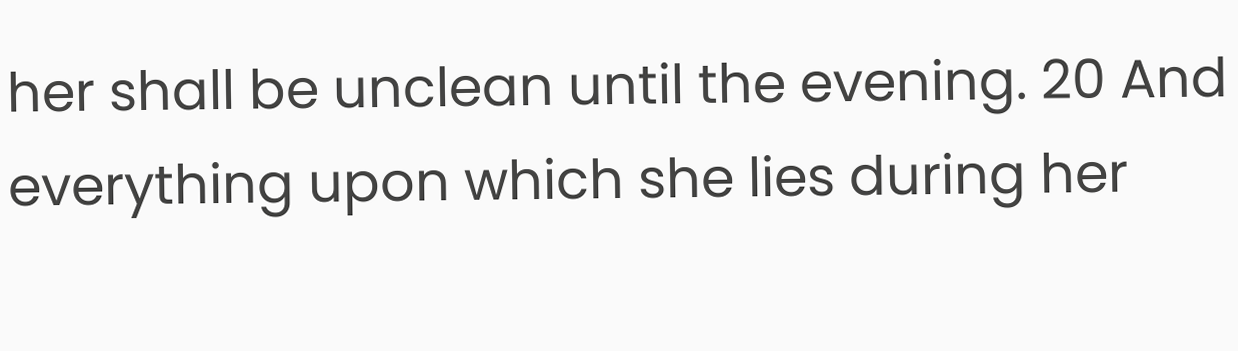her shall be unclean until the evening. 20 And everything upon which she lies during her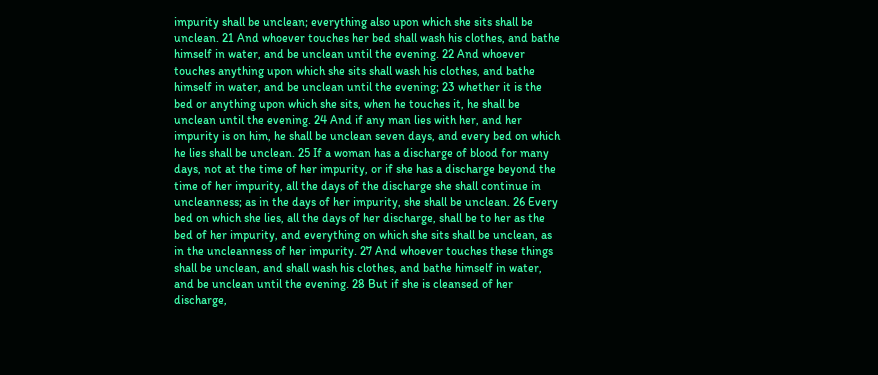impurity shall be unclean; everything also upon which she sits shall be unclean. 21 And whoever touches her bed shall wash his clothes, and bathe himself in water, and be unclean until the evening. 22 And whoever touches anything upon which she sits shall wash his clothes, and bathe himself in water, and be unclean until the evening; 23 whether it is the bed or anything upon which she sits, when he touches it, he shall be unclean until the evening. 24 And if any man lies with her, and her impurity is on him, he shall be unclean seven days, and every bed on which he lies shall be unclean. 25 If a woman has a discharge of blood for many days, not at the time of her impurity, or if she has a discharge beyond the time of her impurity, all the days of the discharge she shall continue in uncleanness; as in the days of her impurity, she shall be unclean. 26 Every bed on which she lies, all the days of her discharge, shall be to her as the bed of her impurity, and everything on which she sits shall be unclean, as in the uncleanness of her impurity. 27 And whoever touches these things shall be unclean, and shall wash his clothes, and bathe himself in water, and be unclean until the evening. 28 But if she is cleansed of her discharge,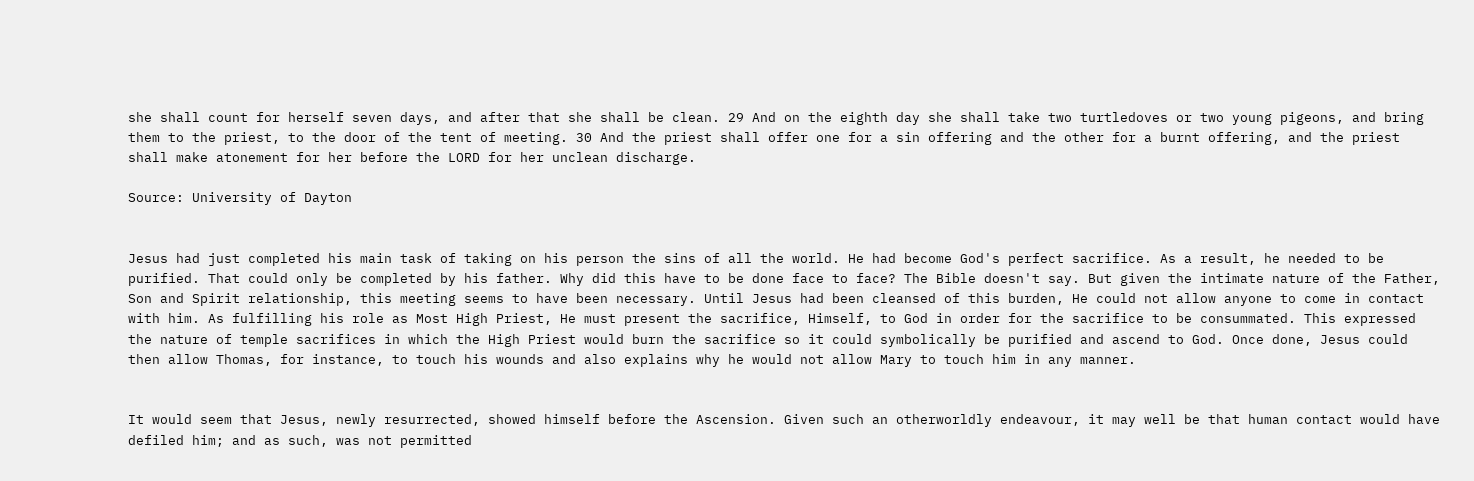she shall count for herself seven days, and after that she shall be clean. 29 And on the eighth day she shall take two turtledoves or two young pigeons, and bring them to the priest, to the door of the tent of meeting. 30 And the priest shall offer one for a sin offering and the other for a burnt offering, and the priest shall make atonement for her before the LORD for her unclean discharge.

Source: University of Dayton


Jesus had just completed his main task of taking on his person the sins of all the world. He had become God's perfect sacrifice. As a result, he needed to be purified. That could only be completed by his father. Why did this have to be done face to face? The Bible doesn't say. But given the intimate nature of the Father, Son and Spirit relationship, this meeting seems to have been necessary. Until Jesus had been cleansed of this burden, He could not allow anyone to come in contact with him. As fulfilling his role as Most High Priest, He must present the sacrifice, Himself, to God in order for the sacrifice to be consummated. This expressed the nature of temple sacrifices in which the High Priest would burn the sacrifice so it could symbolically be purified and ascend to God. Once done, Jesus could then allow Thomas, for instance, to touch his wounds and also explains why he would not allow Mary to touch him in any manner.


It would seem that Jesus, newly resurrected, showed himself before the Ascension. Given such an otherworldly endeavour, it may well be that human contact would have defiled him; and as such, was not permitted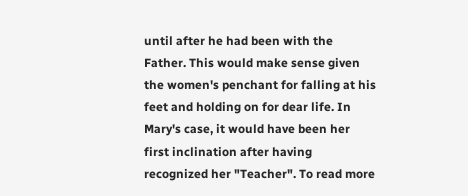until after he had been with the Father. This would make sense given the women's penchant for falling at his feet and holding on for dear life. In Mary's case, it would have been her first inclination after having recognized her "Teacher". To read more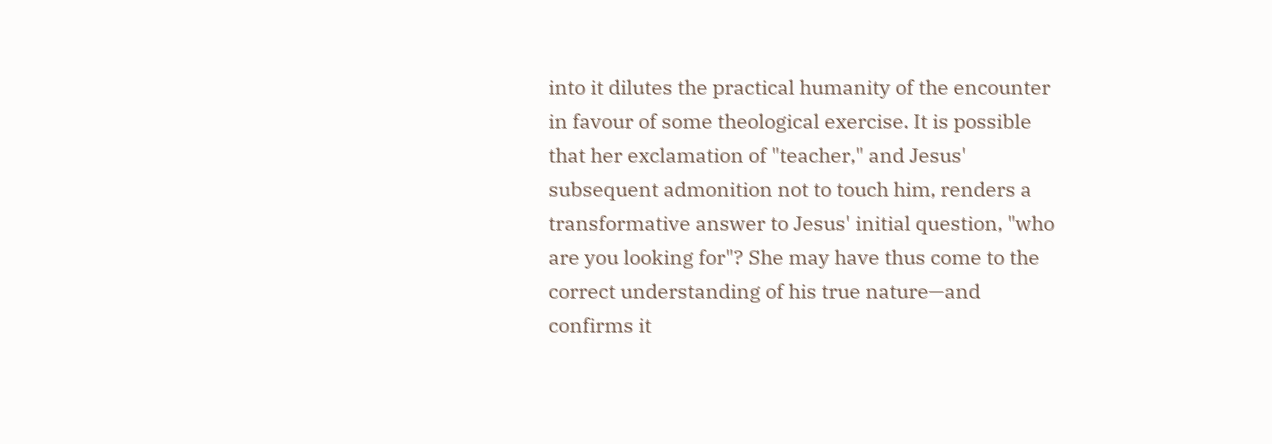into it dilutes the practical humanity of the encounter in favour of some theological exercise. It is possible that her exclamation of "teacher," and Jesus' subsequent admonition not to touch him, renders a transformative answer to Jesus' initial question, "who are you looking for"? She may have thus come to the correct understanding of his true nature—and confirms it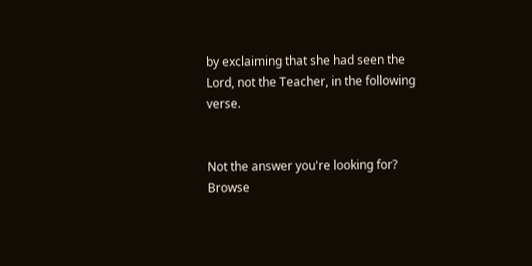by exclaiming that she had seen the Lord, not the Teacher, in the following verse.


Not the answer you're looking for? Browse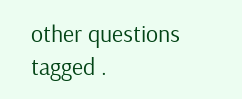other questions tagged .